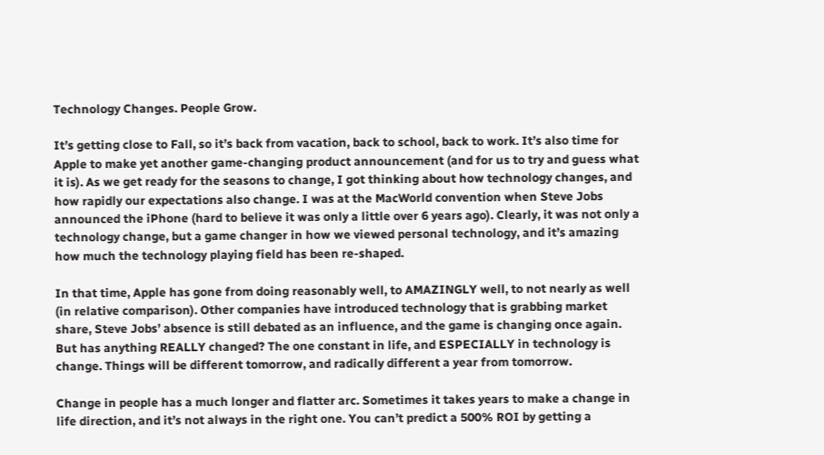Technology Changes. People Grow.

It’s getting close to Fall, so it’s back from vacation, back to school, back to work. It’s also time for Apple to make yet another game-changing product announcement (and for us to try and guess what it is). As we get ready for the seasons to change, I got thinking about how technology changes, and how rapidly our expectations also change. I was at the MacWorld convention when Steve Jobs announced the iPhone (hard to believe it was only a little over 6 years ago). Clearly, it was not only a technology change, but a game changer in how we viewed personal technology, and it’s amazing how much the technology playing field has been re-shaped.

In that time, Apple has gone from doing reasonably well, to AMAZINGLY well, to not nearly as well (in relative comparison). Other companies have introduced technology that is grabbing market share, Steve Jobs’ absence is still debated as an influence, and the game is changing once again. But has anything REALLY changed? The one constant in life, and ESPECIALLY in technology is change. Things will be different tomorrow, and radically different a year from tomorrow.

Change in people has a much longer and flatter arc. Sometimes it takes years to make a change in life direction, and it’s not always in the right one. You can’t predict a 500% ROI by getting a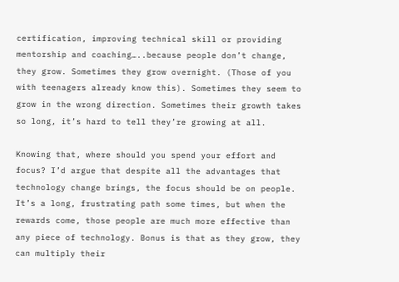certification, improving technical skill or providing mentorship and coaching…..because people don’t change, they grow. Sometimes they grow overnight. (Those of you with teenagers already know this). Sometimes they seem to grow in the wrong direction. Sometimes their growth takes so long, it’s hard to tell they’re growing at all.

Knowing that, where should you spend your effort and focus? I’d argue that despite all the advantages that technology change brings, the focus should be on people. It’s a long, frustrating path some times, but when the rewards come, those people are much more effective than any piece of technology. Bonus is that as they grow, they can multiply their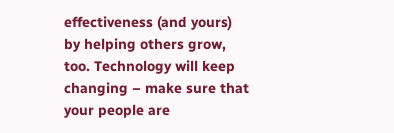effectiveness (and yours) by helping others grow, too. Technology will keep changing – make sure that your people are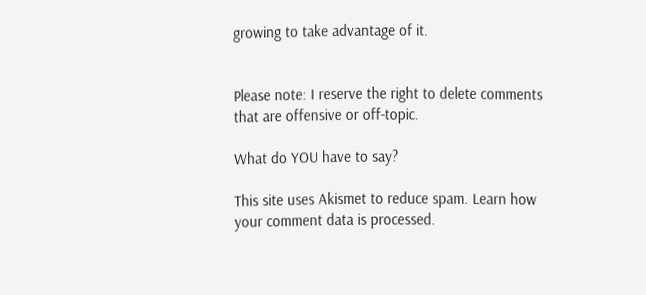growing to take advantage of it.


Please note: I reserve the right to delete comments that are offensive or off-topic.

What do YOU have to say?

This site uses Akismet to reduce spam. Learn how your comment data is processed.